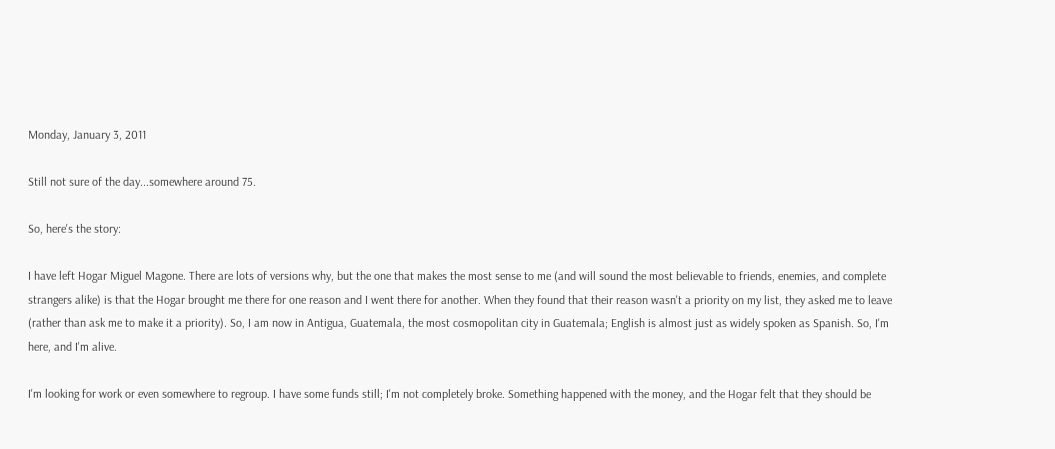Monday, January 3, 2011

Still not sure of the day...somewhere around 75.

So, here's the story:

I have left Hogar Miguel Magone. There are lots of versions why, but the one that makes the most sense to me (and will sound the most believable to friends, enemies, and complete strangers alike) is that the Hogar brought me there for one reason and I went there for another. When they found that their reason wasn't a priority on my list, they asked me to leave (rather than ask me to make it a priority). So, I am now in Antigua, Guatemala, the most cosmopolitan city in Guatemala; English is almost just as widely spoken as Spanish. So, I'm here, and I'm alive.

I'm looking for work or even somewhere to regroup. I have some funds still; I'm not completely broke. Something happened with the money, and the Hogar felt that they should be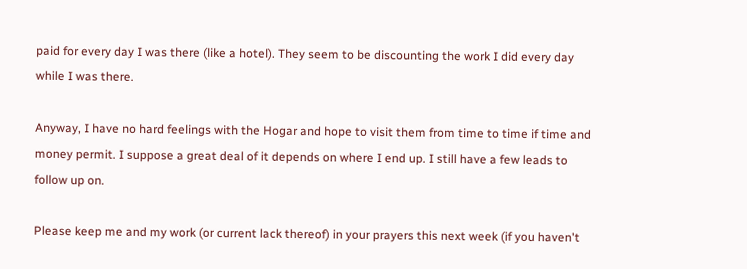paid for every day I was there (like a hotel). They seem to be discounting the work I did every day while I was there.

Anyway, I have no hard feelings with the Hogar and hope to visit them from time to time if time and money permit. I suppose a great deal of it depends on where I end up. I still have a few leads to follow up on.

Please keep me and my work (or current lack thereof) in your prayers this next week (if you haven't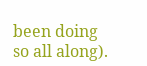been doing so all along).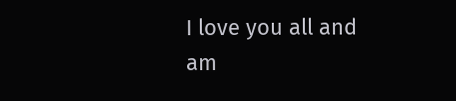I love you all and am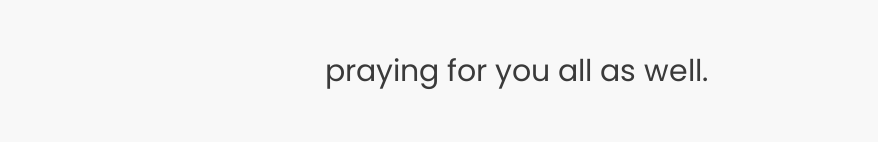praying for you all as well.